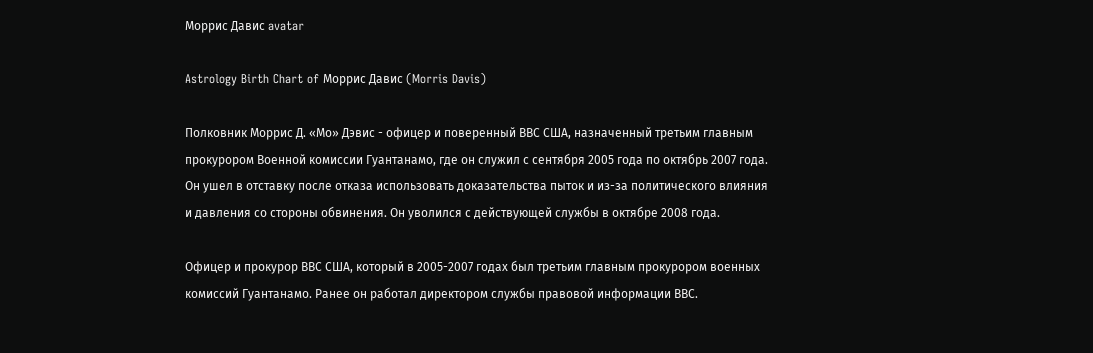Моррис Давис avatar

Astrology Birth Chart of Моррис Давис (Morris Davis)

Полковник Моррис Д. «Мо» Дэвис - офицер и поверенный ВВС США, назначенный третьим главным прокурором Военной комиссии Гуантанамо, где он служил с сентября 2005 года по октябрь 2007 года. Он ушел в отставку после отказа использовать доказательства пыток и из-за политического влияния и давления со стороны обвинения. Он уволился с действующей службы в октябре 2008 года.

Офицер и прокурор ВВС США, который в 2005-2007 годах был третьим главным прокурором военных комиссий Гуантанамо. Ранее он работал директором службы правовой информации ВВС.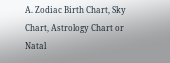A. Zodiac Birth Chart, Sky Chart, Astrology Chart or Natal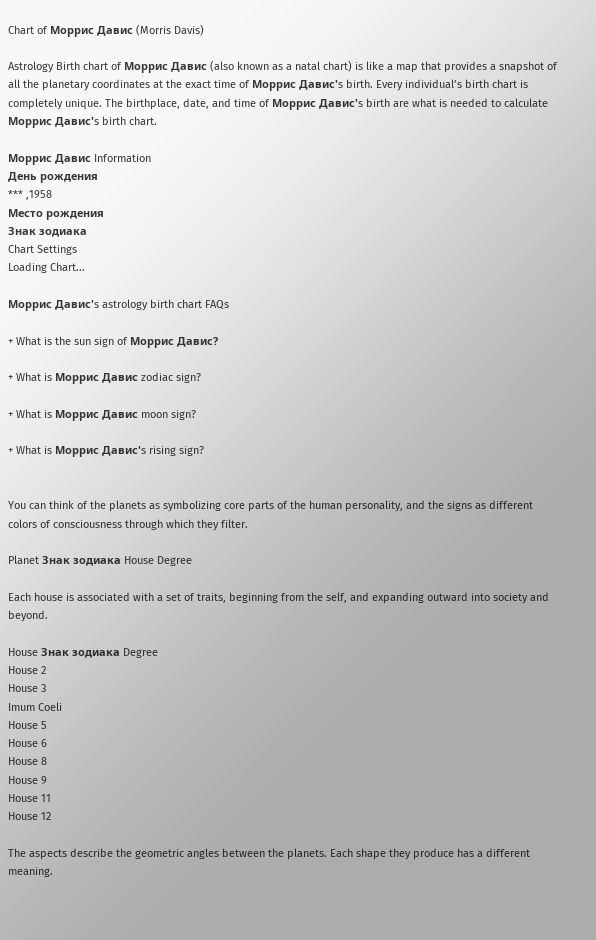Chart of Моррис Давис (Morris Davis)

Astrology Birth chart of Моррис Давис (also known as a natal chart) is like a map that provides a snapshot of all the planetary coordinates at the exact time of Моррис Давис's birth. Every individual’s birth chart is completely unique. The birthplace, date, and time of Моррис Давис's birth are what is needed to calculate Моррис Давис's birth chart.

Моррис Давис Information
День рождения
*** ,1958
Место рождения
Знак зодиака
Chart Settings
Loading Chart...

Моррис Давис's astrology birth chart FAQs

+ What is the sun sign of Моррис Давис?

+ What is Моррис Давис zodiac sign?

+ What is Моррис Давис moon sign?

+ What is Моррис Давис's rising sign?


You can think of the planets as symbolizing core parts of the human personality, and the signs as different colors of consciousness through which they filter.

Planet Знак зодиака House Degree

Each house is associated with a set of traits, beginning from the self, and expanding outward into society and beyond.

House Знак зодиака Degree
House 2
House 3
Imum Coeli
House 5
House 6
House 8
House 9
House 11
House 12

The aspects describe the geometric angles between the planets. Each shape they produce has a different meaning.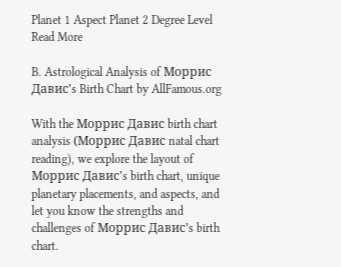Planet 1 Aspect Planet 2 Degree Level
Read More

B. Astrological Analysis of Моррис Давис's Birth Chart by AllFamous.org

With the Моррис Давис birth chart analysis (Моррис Давис natal chart reading), we explore the layout of Моррис Давис's birth chart, unique planetary placements, and aspects, and let you know the strengths and challenges of Моррис Давис's birth chart.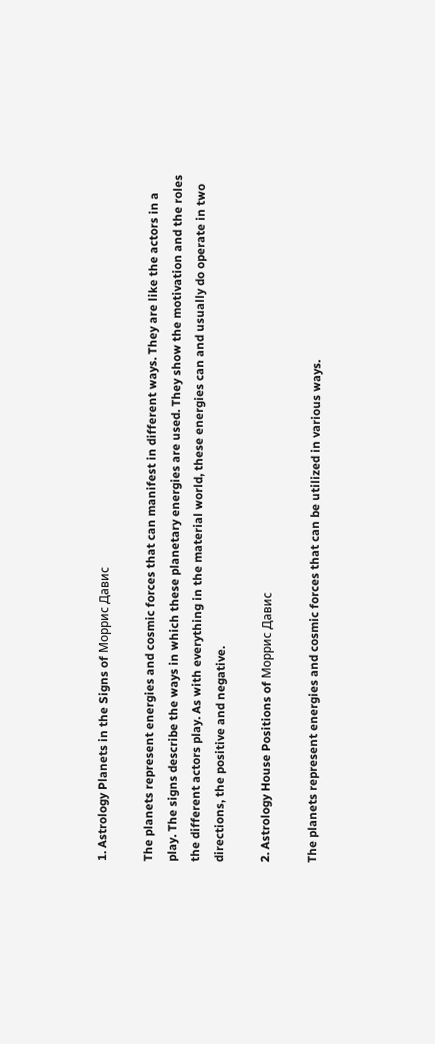1. Astrology Planets in the Signs of Моррис Давис

The planets represent energies and cosmic forces that can manifest in different ways. They are like the actors in a play. The signs describe the ways in which these planetary energies are used. They show the motivation and the roles the different actors play. As with everything in the material world, these energies can and usually do operate in two directions, the positive and negative.

2. Astrology House Positions of Моррис Давис

The planets represent energies and cosmic forces that can be utilized in various ways.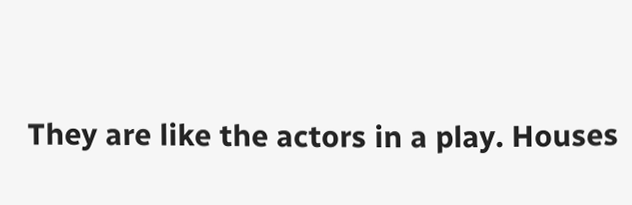They are like the actors in a play. Houses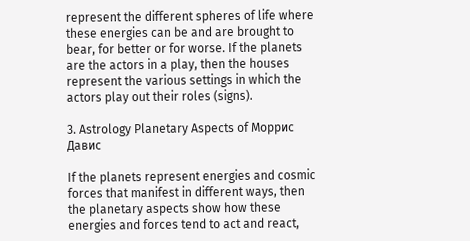represent the different spheres of life where these energies can be and are brought to bear, for better or for worse. If the planets are the actors in a play, then the houses represent the various settings in which the actors play out their roles (signs).

3. Astrology Planetary Aspects of Моррис Давис

If the planets represent energies and cosmic forces that manifest in different ways, then the planetary aspects show how these energies and forces tend to act and react,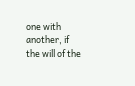one with another, if the will of the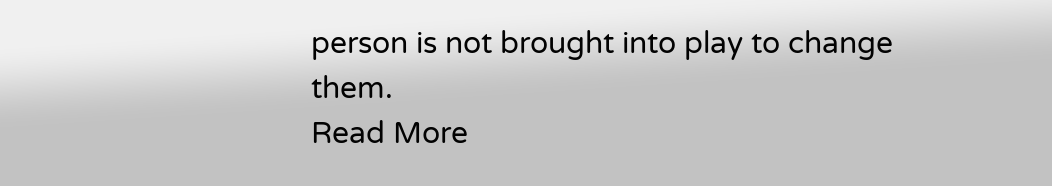person is not brought into play to change them.
Read More